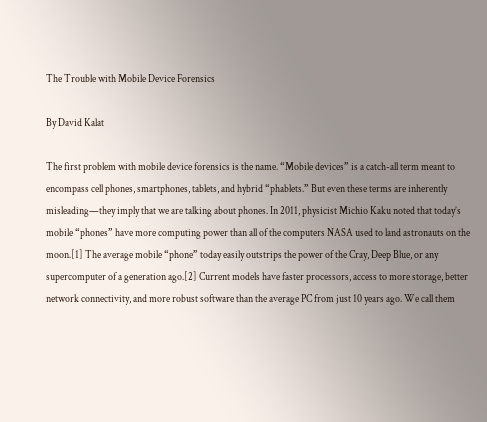The Trouble with Mobile Device Forensics

By David Kalat

The first problem with mobile device forensics is the name. “Mobile devices” is a catch-all term meant to encompass cell phones, smartphones, tablets, and hybrid “phablets.” But even these terms are inherently misleading—they imply that we are talking about phones. In 2011, physicist Michio Kaku noted that today’s mobile “phones” have more computing power than all of the computers NASA used to land astronauts on the moon.[1] The average mobile “phone” today easily outstrips the power of the Cray, Deep Blue, or any supercomputer of a generation ago.[2] Current models have faster processors, access to more storage, better network connectivity, and more robust software than the average PC from just 10 years ago. We call them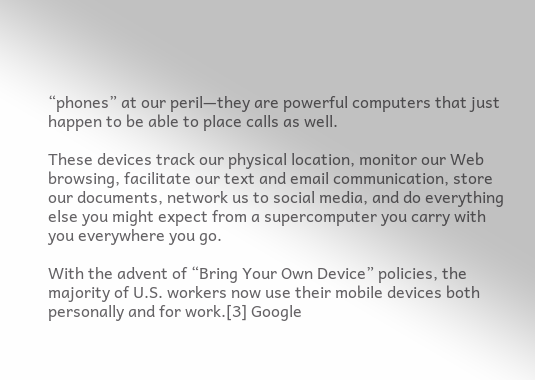“phones” at our peril—they are powerful computers that just happen to be able to place calls as well.

These devices track our physical location, monitor our Web browsing, facilitate our text and email communication, store our documents, network us to social media, and do everything else you might expect from a supercomputer you carry with you everywhere you go.

With the advent of “Bring Your Own Device” policies, the majority of U.S. workers now use their mobile devices both personally and for work.[3] Google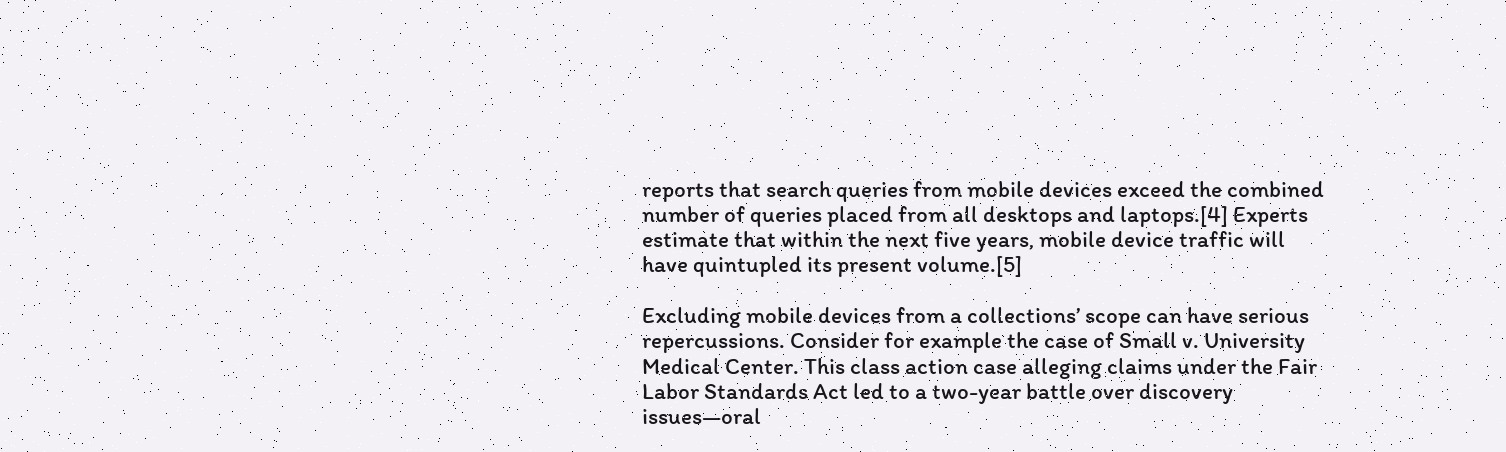reports that search queries from mobile devices exceed the combined number of queries placed from all desktops and laptops.[4] Experts estimate that within the next five years, mobile device traffic will have quintupled its present volume.[5]

Excluding mobile devices from a collections’ scope can have serious repercussions. Consider for example the case of Small v. University Medical Center. This class action case alleging claims under the Fair Labor Standards Act led to a two-year battle over discovery issues—oral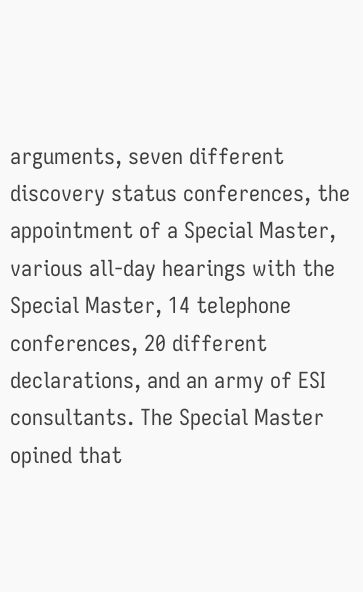arguments, seven different discovery status conferences, the appointment of a Special Master, various all-day hearings with the Special Master, 14 telephone conferences, 20 different declarations, and an army of ESI consultants. The Special Master opined that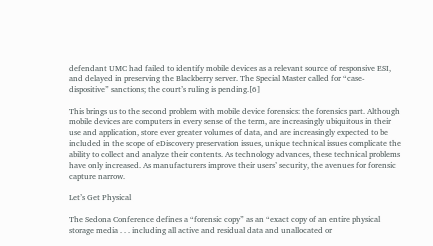defendant UMC had failed to identify mobile devices as a relevant source of responsive ESI, and delayed in preserving the Blackberry server. The Special Master called for “case-dispositive” sanctions; the court’s ruling is pending.[6]

This brings us to the second problem with mobile device forensics: the forensics part. Although mobile devices are computers in every sense of the term, are increasingly ubiquitous in their use and application, store ever greater volumes of data, and are increasingly expected to be included in the scope of eDiscovery preservation issues, unique technical issues complicate the ability to collect and analyze their contents. As technology advances, these technical problems have only increased. As manufacturers improve their users’ security, the avenues for forensic capture narrow.

Let’s Get Physical

The Sedona Conference defines a “forensic copy” as an “exact copy of an entire physical storage media . . . including all active and residual data and unallocated or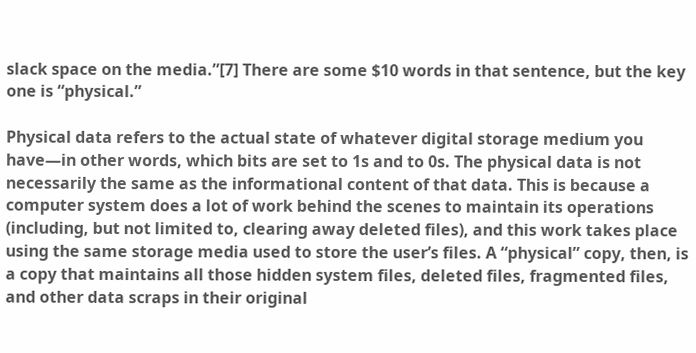slack space on the media.”[7] There are some $10 words in that sentence, but the key one is “physical.”

Physical data refers to the actual state of whatever digital storage medium you have—in other words, which bits are set to 1s and to 0s. The physical data is not necessarily the same as the informational content of that data. This is because a computer system does a lot of work behind the scenes to maintain its operations (including, but not limited to, clearing away deleted files), and this work takes place using the same storage media used to store the user’s files. A “physical” copy, then, is a copy that maintains all those hidden system files, deleted files, fragmented files, and other data scraps in their original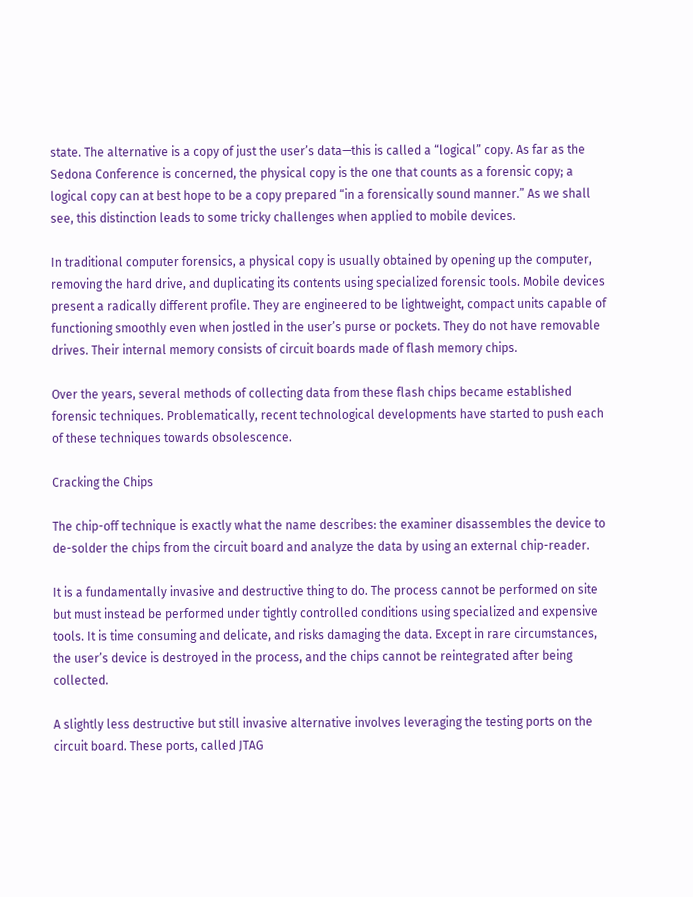state. The alternative is a copy of just the user’s data—this is called a “logical” copy. As far as the Sedona Conference is concerned, the physical copy is the one that counts as a forensic copy; a logical copy can at best hope to be a copy prepared “in a forensically sound manner.” As we shall see, this distinction leads to some tricky challenges when applied to mobile devices.

In traditional computer forensics, a physical copy is usually obtained by opening up the computer, removing the hard drive, and duplicating its contents using specialized forensic tools. Mobile devices present a radically different profile. They are engineered to be lightweight, compact units capable of functioning smoothly even when jostled in the user’s purse or pockets. They do not have removable drives. Their internal memory consists of circuit boards made of flash memory chips.

Over the years, several methods of collecting data from these flash chips became established forensic techniques. Problematically, recent technological developments have started to push each of these techniques towards obsolescence.

Cracking the Chips

The chip-off technique is exactly what the name describes: the examiner disassembles the device to de-solder the chips from the circuit board and analyze the data by using an external chip-reader.

It is a fundamentally invasive and destructive thing to do. The process cannot be performed on site but must instead be performed under tightly controlled conditions using specialized and expensive tools. It is time consuming and delicate, and risks damaging the data. Except in rare circumstances, the user’s device is destroyed in the process, and the chips cannot be reintegrated after being collected.

A slightly less destructive but still invasive alternative involves leveraging the testing ports on the circuit board. These ports, called JTAG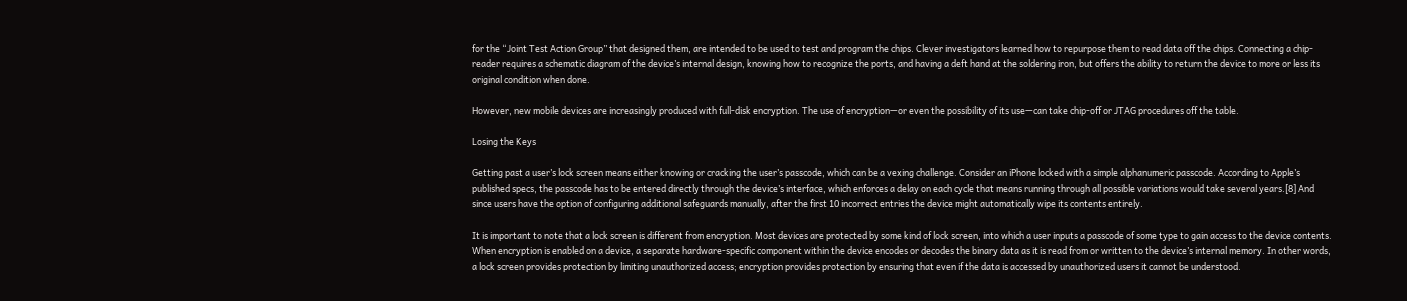for the “Joint Test Action Group” that designed them, are intended to be used to test and program the chips. Clever investigators learned how to repurpose them to read data off the chips. Connecting a chip-reader requires a schematic diagram of the device’s internal design, knowing how to recognize the ports, and having a deft hand at the soldering iron, but offers the ability to return the device to more or less its original condition when done.

However, new mobile devices are increasingly produced with full-disk encryption. The use of encryption—or even the possibility of its use—can take chip-off or JTAG procedures off the table.

Losing the Keys

Getting past a user’s lock screen means either knowing or cracking the user’s passcode, which can be a vexing challenge. Consider an iPhone locked with a simple alphanumeric passcode. According to Apple’s published specs, the passcode has to be entered directly through the device’s interface, which enforces a delay on each cycle that means running through all possible variations would take several years.[8] And since users have the option of configuring additional safeguards manually, after the first 10 incorrect entries the device might automatically wipe its contents entirely.

It is important to note that a lock screen is different from encryption. Most devices are protected by some kind of lock screen, into which a user inputs a passcode of some type to gain access to the device contents. When encryption is enabled on a device, a separate hardware-specific component within the device encodes or decodes the binary data as it is read from or written to the device’s internal memory. In other words, a lock screen provides protection by limiting unauthorized access; encryption provides protection by ensuring that even if the data is accessed by unauthorized users it cannot be understood.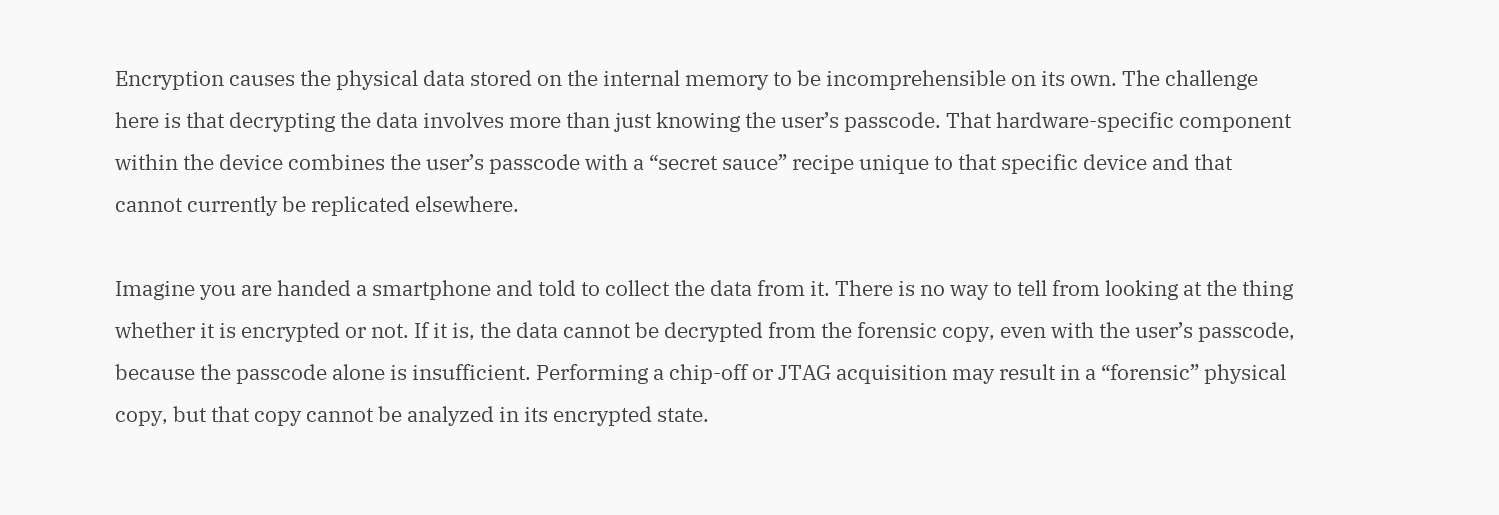Encryption causes the physical data stored on the internal memory to be incomprehensible on its own. The challenge here is that decrypting the data involves more than just knowing the user’s passcode. That hardware-specific component within the device combines the user’s passcode with a “secret sauce” recipe unique to that specific device and that cannot currently be replicated elsewhere.

Imagine you are handed a smartphone and told to collect the data from it. There is no way to tell from looking at the thing whether it is encrypted or not. If it is, the data cannot be decrypted from the forensic copy, even with the user’s passcode, because the passcode alone is insufficient. Performing a chip-off or JTAG acquisition may result in a “forensic” physical copy, but that copy cannot be analyzed in its encrypted state.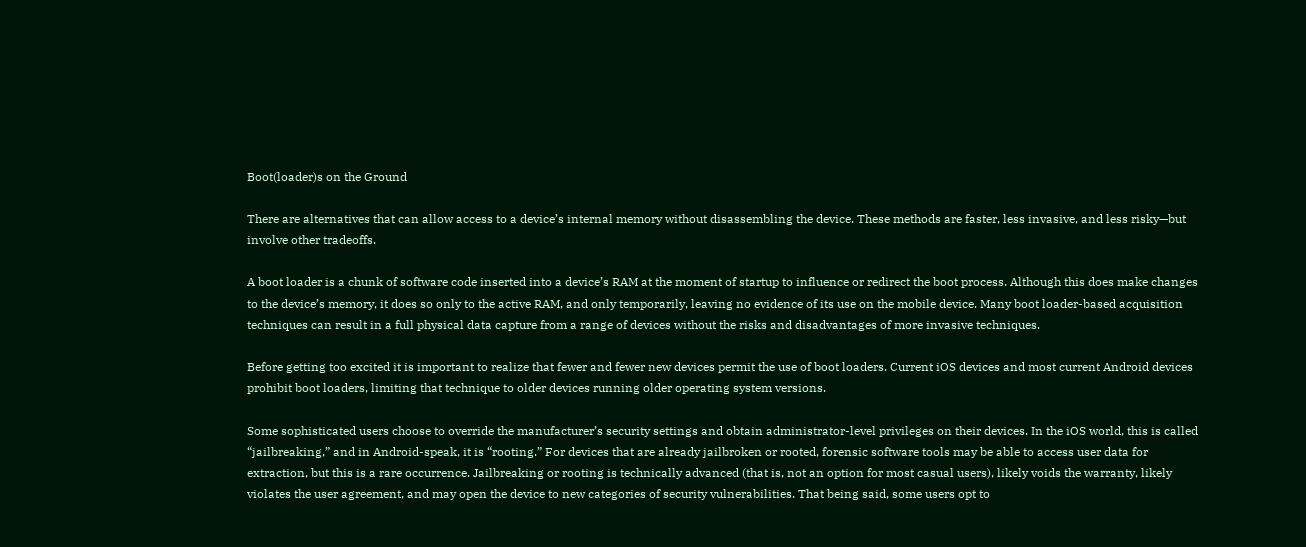Boot(loader)s on the Ground

There are alternatives that can allow access to a device’s internal memory without disassembling the device. These methods are faster, less invasive, and less risky—but involve other tradeoffs.

A boot loader is a chunk of software code inserted into a device’s RAM at the moment of startup to influence or redirect the boot process. Although this does make changes to the device’s memory, it does so only to the active RAM, and only temporarily, leaving no evidence of its use on the mobile device. Many boot loader-based acquisition techniques can result in a full physical data capture from a range of devices without the risks and disadvantages of more invasive techniques.

Before getting too excited it is important to realize that fewer and fewer new devices permit the use of boot loaders. Current iOS devices and most current Android devices prohibit boot loaders, limiting that technique to older devices running older operating system versions.

Some sophisticated users choose to override the manufacturer’s security settings and obtain administrator-level privileges on their devices. In the iOS world, this is called “jailbreaking,” and in Android-speak, it is “rooting.” For devices that are already jailbroken or rooted, forensic software tools may be able to access user data for extraction, but this is a rare occurrence. Jailbreaking or rooting is technically advanced (that is, not an option for most casual users), likely voids the warranty, likely violates the user agreement, and may open the device to new categories of security vulnerabilities. That being said, some users opt to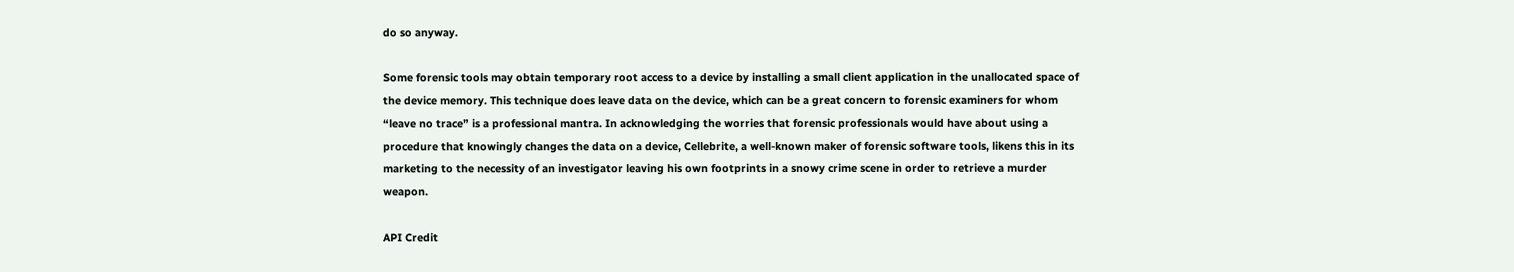do so anyway.

Some forensic tools may obtain temporary root access to a device by installing a small client application in the unallocated space of the device memory. This technique does leave data on the device, which can be a great concern to forensic examiners for whom “leave no trace” is a professional mantra. In acknowledging the worries that forensic professionals would have about using a procedure that knowingly changes the data on a device, Cellebrite, a well-known maker of forensic software tools, likens this in its marketing to the necessity of an investigator leaving his own footprints in a snowy crime scene in order to retrieve a murder weapon.

API Credit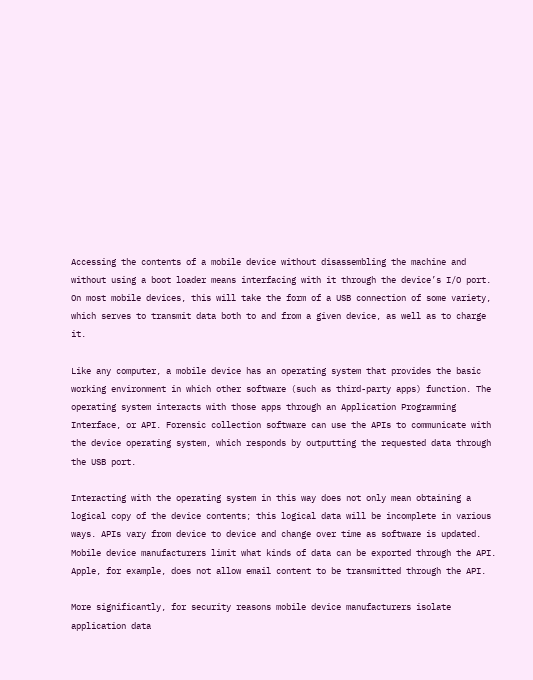Accessing the contents of a mobile device without disassembling the machine and without using a boot loader means interfacing with it through the device’s I/O port. On most mobile devices, this will take the form of a USB connection of some variety, which serves to transmit data both to and from a given device, as well as to charge it.

Like any computer, a mobile device has an operating system that provides the basic working environment in which other software (such as third-party apps) function. The operating system interacts with those apps through an Application Programming Interface, or API. Forensic collection software can use the APIs to communicate with the device operating system, which responds by outputting the requested data through the USB port.

Interacting with the operating system in this way does not only mean obtaining a logical copy of the device contents; this logical data will be incomplete in various ways. APIs vary from device to device and change over time as software is updated. Mobile device manufacturers limit what kinds of data can be exported through the API. Apple, for example, does not allow email content to be transmitted through the API.

More significantly, for security reasons mobile device manufacturers isolate application data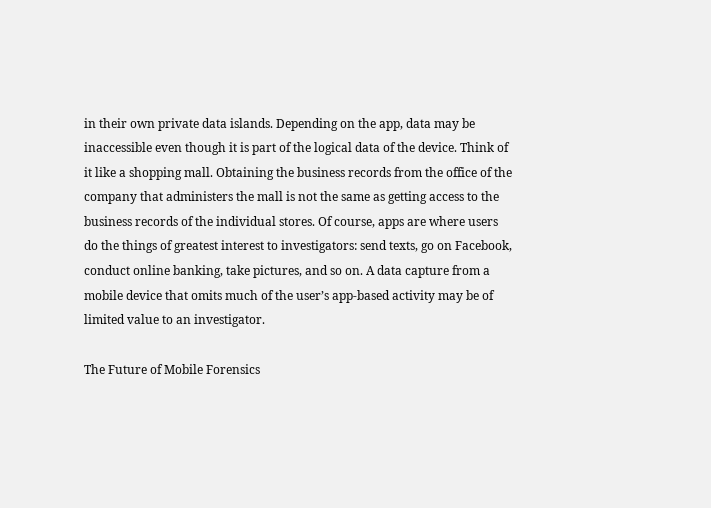in their own private data islands. Depending on the app, data may be inaccessible even though it is part of the logical data of the device. Think of it like a shopping mall. Obtaining the business records from the office of the company that administers the mall is not the same as getting access to the business records of the individual stores. Of course, apps are where users do the things of greatest interest to investigators: send texts, go on Facebook, conduct online banking, take pictures, and so on. A data capture from a mobile device that omits much of the user’s app-based activity may be of limited value to an investigator.

The Future of Mobile Forensics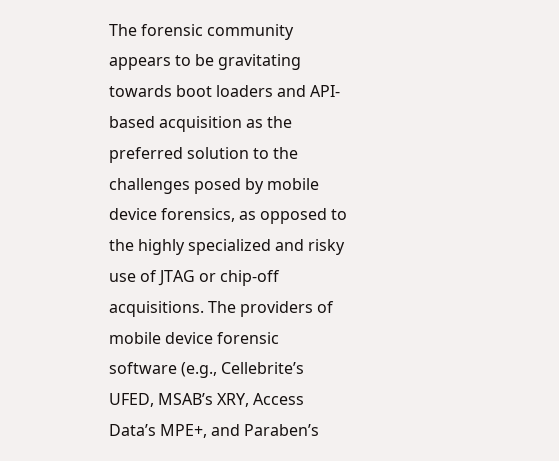The forensic community appears to be gravitating towards boot loaders and API-based acquisition as the preferred solution to the challenges posed by mobile device forensics, as opposed to the highly specialized and risky use of JTAG or chip-off acquisitions. The providers of mobile device forensic software (e.g., Cellebrite’s UFED, MSAB’s XRY, Access Data’s MPE+, and Paraben’s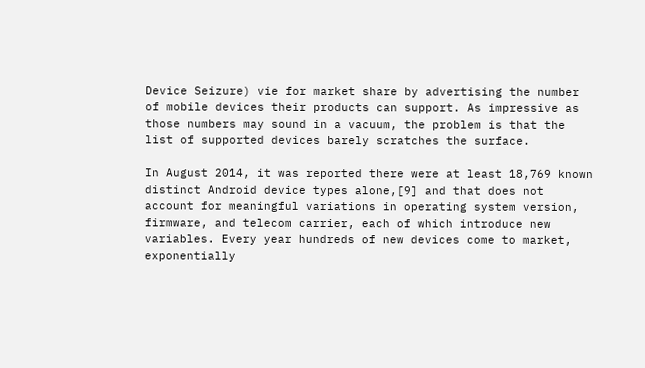Device Seizure) vie for market share by advertising the number of mobile devices their products can support. As impressive as those numbers may sound in a vacuum, the problem is that the list of supported devices barely scratches the surface.

In August 2014, it was reported there were at least 18,769 known distinct Android device types alone,[9] and that does not account for meaningful variations in operating system version, firmware, and telecom carrier, each of which introduce new variables. Every year hundreds of new devices come to market, exponentially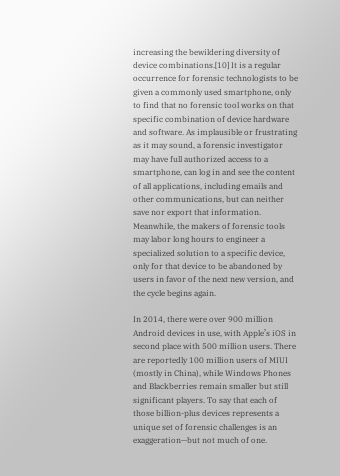increasing the bewildering diversity of device combinations.[10] It is a regular occurrence for forensic technologists to be given a commonly used smartphone, only to find that no forensic tool works on that specific combination of device hardware and software. As implausible or frustrating as it may sound, a forensic investigator may have full authorized access to a smartphone, can log in and see the content of all applications, including emails and other communications, but can neither save nor export that information. Meanwhile, the makers of forensic tools may labor long hours to engineer a specialized solution to a specific device, only for that device to be abandoned by users in favor of the next new version, and the cycle begins again.

In 2014, there were over 900 million Android devices in use, with Apple’s iOS in second place with 500 million users. There are reportedly 100 million users of MIUI (mostly in China), while Windows Phones and Blackberries remain smaller but still significant players. To say that each of those billion-plus devices represents a unique set of forensic challenges is an exaggeration—but not much of one.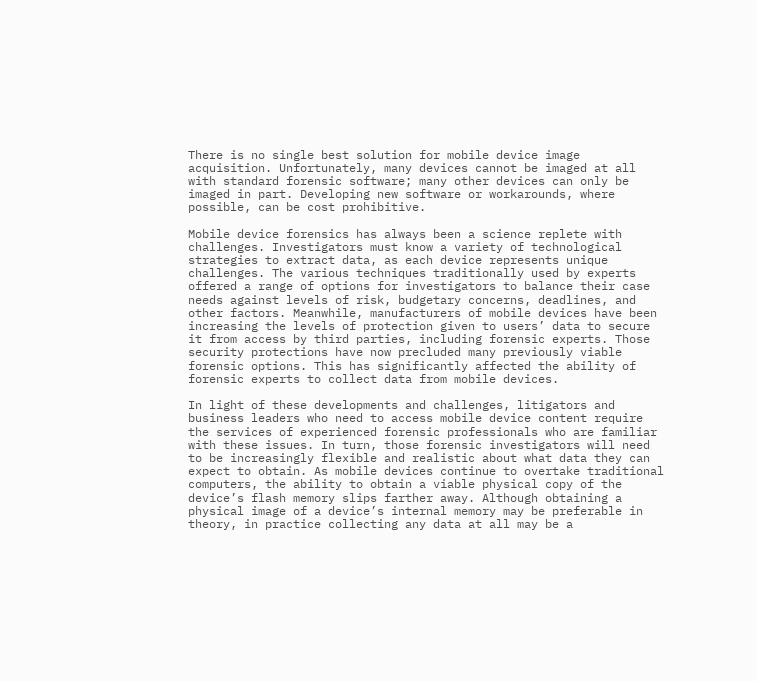There is no single best solution for mobile device image acquisition. Unfortunately, many devices cannot be imaged at all with standard forensic software; many other devices can only be imaged in part. Developing new software or workarounds, where possible, can be cost prohibitive.

Mobile device forensics has always been a science replete with challenges. Investigators must know a variety of technological strategies to extract data, as each device represents unique challenges. The various techniques traditionally used by experts offered a range of options for investigators to balance their case needs against levels of risk, budgetary concerns, deadlines, and other factors. Meanwhile, manufacturers of mobile devices have been increasing the levels of protection given to users’ data to secure it from access by third parties, including forensic experts. Those security protections have now precluded many previously viable forensic options. This has significantly affected the ability of forensic experts to collect data from mobile devices.

In light of these developments and challenges, litigators and business leaders who need to access mobile device content require the services of experienced forensic professionals who are familiar with these issues. In turn, those forensic investigators will need to be increasingly flexible and realistic about what data they can expect to obtain. As mobile devices continue to overtake traditional computers, the ability to obtain a viable physical copy of the device’s flash memory slips farther away. Although obtaining a physical image of a device’s internal memory may be preferable in theory, in practice collecting any data at all may be a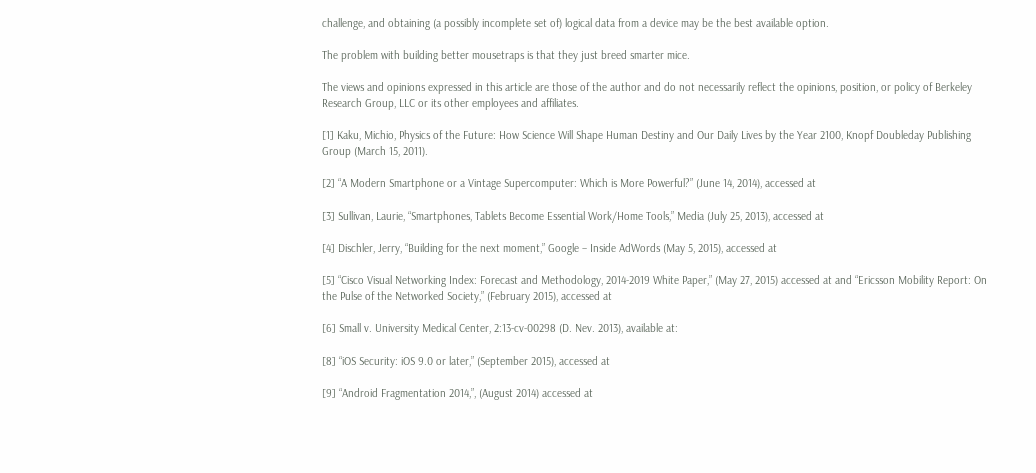challenge, and obtaining (a possibly incomplete set of) logical data from a device may be the best available option.

The problem with building better mousetraps is that they just breed smarter mice.

The views and opinions expressed in this article are those of the author and do not necessarily reflect the opinions, position, or policy of Berkeley Research Group, LLC or its other employees and affiliates.

[1] Kaku, Michio, Physics of the Future: How Science Will Shape Human Destiny and Our Daily Lives by the Year 2100, Knopf Doubleday Publishing Group (March 15, 2011).

[2] “A Modern Smartphone or a Vintage Supercomputer: Which is More Powerful?” (June 14, 2014), accessed at

[3] Sullivan, Laurie, “Smartphones, Tablets Become Essential Work/Home Tools,” Media (July 25, 2013), accessed at

[4] Dischler, Jerry, “Building for the next moment,” Google – Inside AdWords (May 5, 2015), accessed at

[5] “Cisco Visual Networking Index: Forecast and Methodology, 2014-2019 White Paper,” (May 27, 2015) accessed at and “Ericsson Mobility Report: On the Pulse of the Networked Society,” (February 2015), accessed at

[6] Small v. University Medical Center, 2:13-cv-00298 (D. Nev. 2013), available at:

[8] “iOS Security: iOS 9.0 or later,” (September 2015), accessed at

[9] “Android Fragmentation 2014,”, (August 2014) accessed at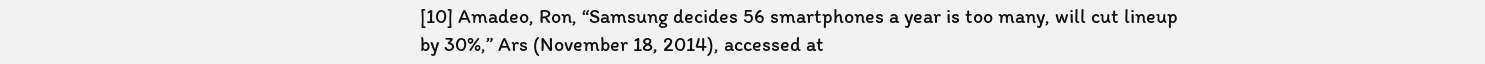[10] Amadeo, Ron, “Samsung decides 56 smartphones a year is too many, will cut lineup by 30%,” Ars (November 18, 2014), accessed at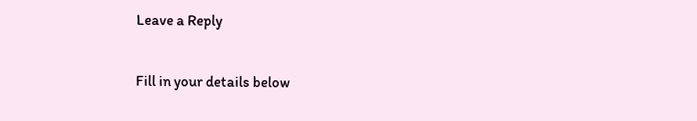Leave a Reply

Fill in your details below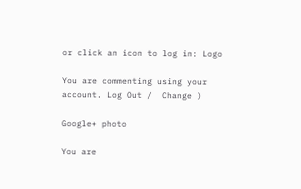or click an icon to log in: Logo

You are commenting using your account. Log Out /  Change )

Google+ photo

You are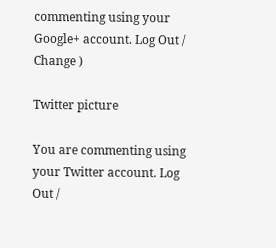commenting using your Google+ account. Log Out /  Change )

Twitter picture

You are commenting using your Twitter account. Log Out /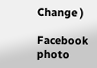Change )

Facebook photo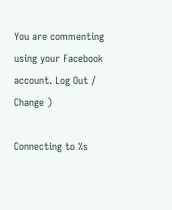You are commenting using your Facebook account. Log Out /  Change )

Connecting to %s